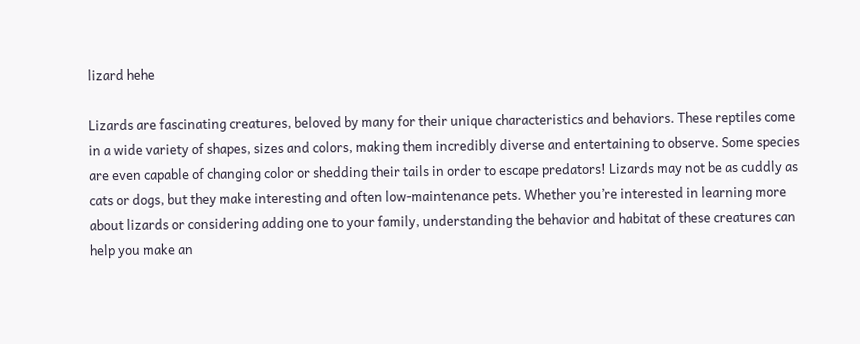lizard hehe

Lizards are fascinating creatures, beloved by many for their unique characteristics and behaviors. These reptiles come in a wide variety of shapes, sizes and colors, making them incredibly diverse and entertaining to observe. Some species are even capable of changing color or shedding their tails in order to escape predators! Lizards may not be as cuddly as cats or dogs, but they make interesting and often low-maintenance pets. Whether you’re interested in learning more about lizards or considering adding one to your family, understanding the behavior and habitat of these creatures can help you make an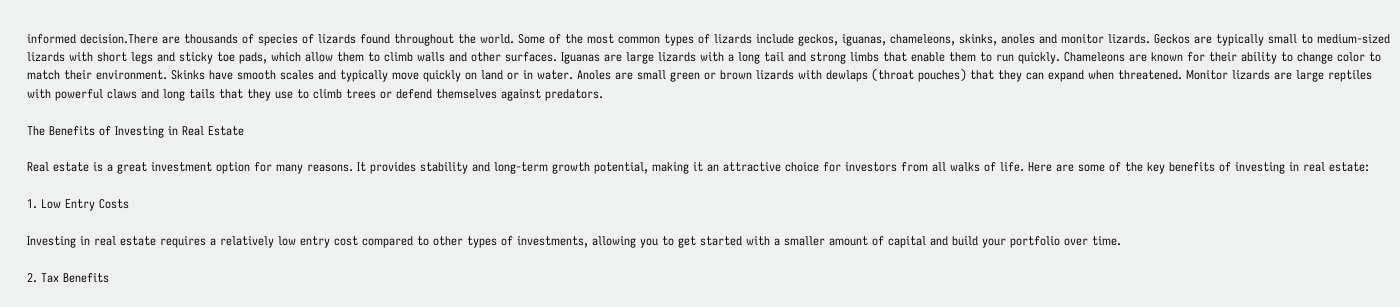informed decision.There are thousands of species of lizards found throughout the world. Some of the most common types of lizards include geckos, iguanas, chameleons, skinks, anoles and monitor lizards. Geckos are typically small to medium-sized lizards with short legs and sticky toe pads, which allow them to climb walls and other surfaces. Iguanas are large lizards with a long tail and strong limbs that enable them to run quickly. Chameleons are known for their ability to change color to match their environment. Skinks have smooth scales and typically move quickly on land or in water. Anoles are small green or brown lizards with dewlaps (throat pouches) that they can expand when threatened. Monitor lizards are large reptiles with powerful claws and long tails that they use to climb trees or defend themselves against predators.

The Benefits of Investing in Real Estate

Real estate is a great investment option for many reasons. It provides stability and long-term growth potential, making it an attractive choice for investors from all walks of life. Here are some of the key benefits of investing in real estate:

1. Low Entry Costs

Investing in real estate requires a relatively low entry cost compared to other types of investments, allowing you to get started with a smaller amount of capital and build your portfolio over time.

2. Tax Benefits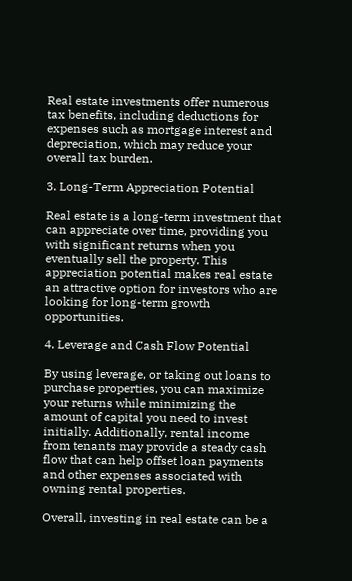Real estate investments offer numerous tax benefits, including deductions for expenses such as mortgage interest and depreciation, which may reduce your overall tax burden.

3. Long-Term Appreciation Potential

Real estate is a long-term investment that can appreciate over time, providing you with significant returns when you eventually sell the property. This appreciation potential makes real estate an attractive option for investors who are looking for long-term growth opportunities.

4. Leverage and Cash Flow Potential

By using leverage, or taking out loans to purchase properties, you can maximize your returns while minimizing the amount of capital you need to invest initially. Additionally, rental income from tenants may provide a steady cash flow that can help offset loan payments and other expenses associated with owning rental properties.

Overall, investing in real estate can be a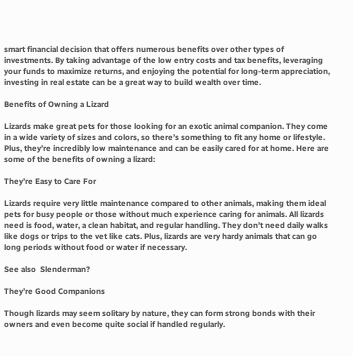smart financial decision that offers numerous benefits over other types of investments. By taking advantage of the low entry costs and tax benefits, leveraging your funds to maximize returns, and enjoying the potential for long-term appreciation, investing in real estate can be a great way to build wealth over time.

Benefits of Owning a Lizard

Lizards make great pets for those looking for an exotic animal companion. They come in a wide variety of sizes and colors, so there’s something to fit any home or lifestyle. Plus, they’re incredibly low maintenance and can be easily cared for at home. Here are some of the benefits of owning a lizard:

They’re Easy to Care For

Lizards require very little maintenance compared to other animals, making them ideal pets for busy people or those without much experience caring for animals. All lizards need is food, water, a clean habitat, and regular handling. They don’t need daily walks like dogs or trips to the vet like cats. Plus, lizards are very hardy animals that can go long periods without food or water if necessary.

See also  Slenderman?

They’re Good Companions

Though lizards may seem solitary by nature, they can form strong bonds with their owners and even become quite social if handled regularly.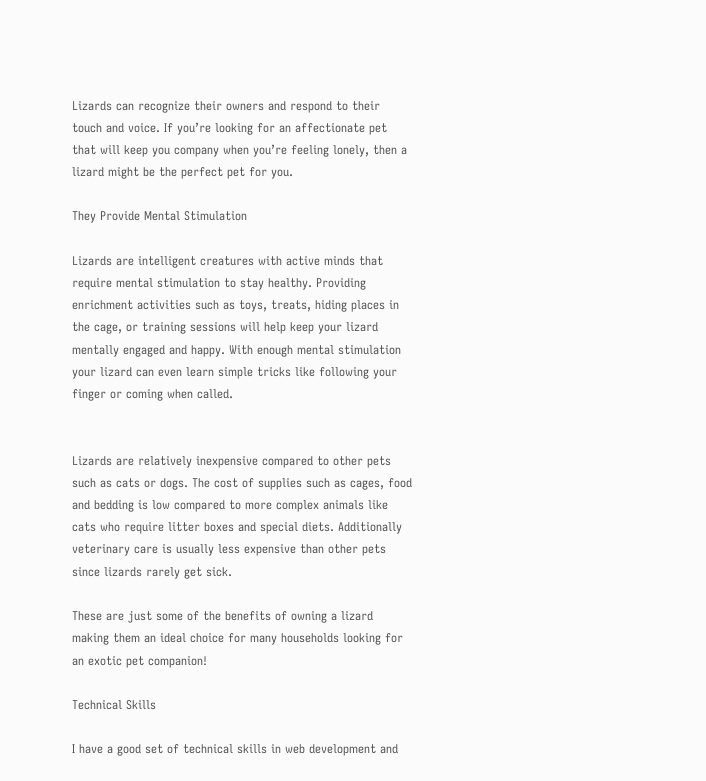Lizards can recognize their owners and respond to their touch and voice. If you’re looking for an affectionate pet that will keep you company when you’re feeling lonely, then a lizard might be the perfect pet for you.

They Provide Mental Stimulation

Lizards are intelligent creatures with active minds that require mental stimulation to stay healthy. Providing enrichment activities such as toys, treats, hiding places in the cage, or training sessions will help keep your lizard mentally engaged and happy. With enough mental stimulation your lizard can even learn simple tricks like following your finger or coming when called.


Lizards are relatively inexpensive compared to other pets such as cats or dogs. The cost of supplies such as cages, food and bedding is low compared to more complex animals like cats who require litter boxes and special diets. Additionally veterinary care is usually less expensive than other pets since lizards rarely get sick.

These are just some of the benefits of owning a lizard making them an ideal choice for many households looking for an exotic pet companion!

Technical Skills

I have a good set of technical skills in web development and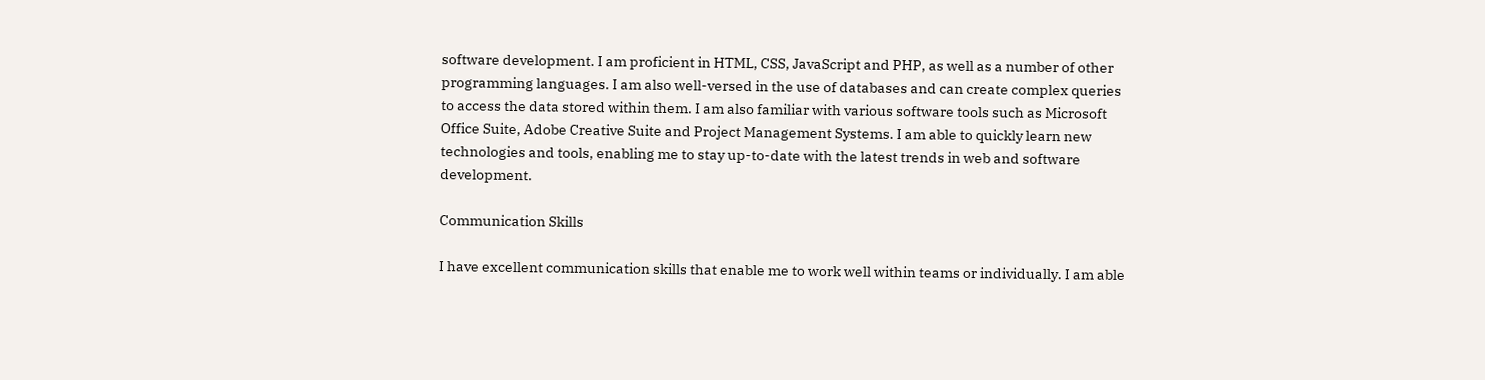software development. I am proficient in HTML, CSS, JavaScript and PHP, as well as a number of other programming languages. I am also well-versed in the use of databases and can create complex queries to access the data stored within them. I am also familiar with various software tools such as Microsoft Office Suite, Adobe Creative Suite and Project Management Systems. I am able to quickly learn new technologies and tools, enabling me to stay up-to-date with the latest trends in web and software development.

Communication Skills

I have excellent communication skills that enable me to work well within teams or individually. I am able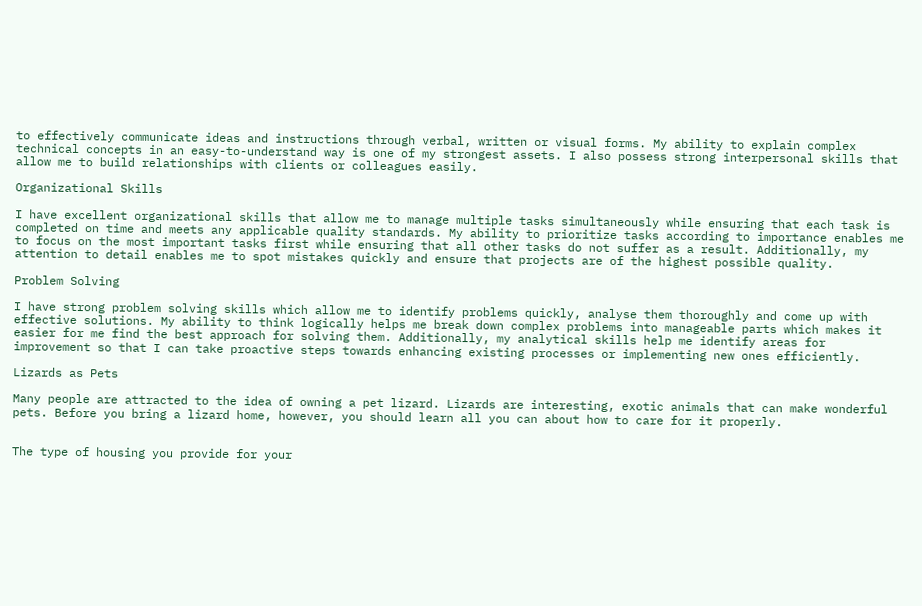to effectively communicate ideas and instructions through verbal, written or visual forms. My ability to explain complex technical concepts in an easy-to-understand way is one of my strongest assets. I also possess strong interpersonal skills that allow me to build relationships with clients or colleagues easily.

Organizational Skills

I have excellent organizational skills that allow me to manage multiple tasks simultaneously while ensuring that each task is completed on time and meets any applicable quality standards. My ability to prioritize tasks according to importance enables me to focus on the most important tasks first while ensuring that all other tasks do not suffer as a result. Additionally, my attention to detail enables me to spot mistakes quickly and ensure that projects are of the highest possible quality.

Problem Solving

I have strong problem solving skills which allow me to identify problems quickly, analyse them thoroughly and come up with effective solutions. My ability to think logically helps me break down complex problems into manageable parts which makes it easier for me find the best approach for solving them. Additionally, my analytical skills help me identify areas for improvement so that I can take proactive steps towards enhancing existing processes or implementing new ones efficiently.

Lizards as Pets

Many people are attracted to the idea of owning a pet lizard. Lizards are interesting, exotic animals that can make wonderful pets. Before you bring a lizard home, however, you should learn all you can about how to care for it properly.


The type of housing you provide for your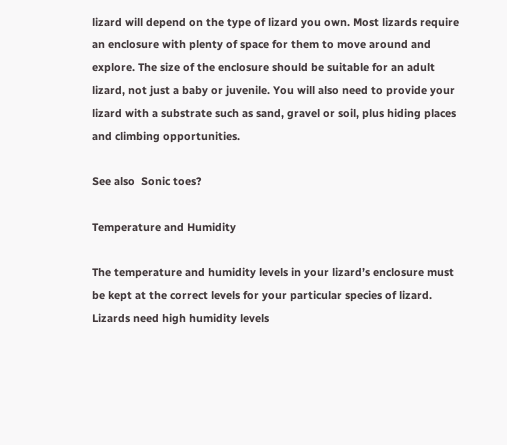lizard will depend on the type of lizard you own. Most lizards require an enclosure with plenty of space for them to move around and explore. The size of the enclosure should be suitable for an adult lizard, not just a baby or juvenile. You will also need to provide your lizard with a substrate such as sand, gravel or soil, plus hiding places and climbing opportunities.

See also  Sonic toes?

Temperature and Humidity

The temperature and humidity levels in your lizard’s enclosure must be kept at the correct levels for your particular species of lizard. Lizards need high humidity levels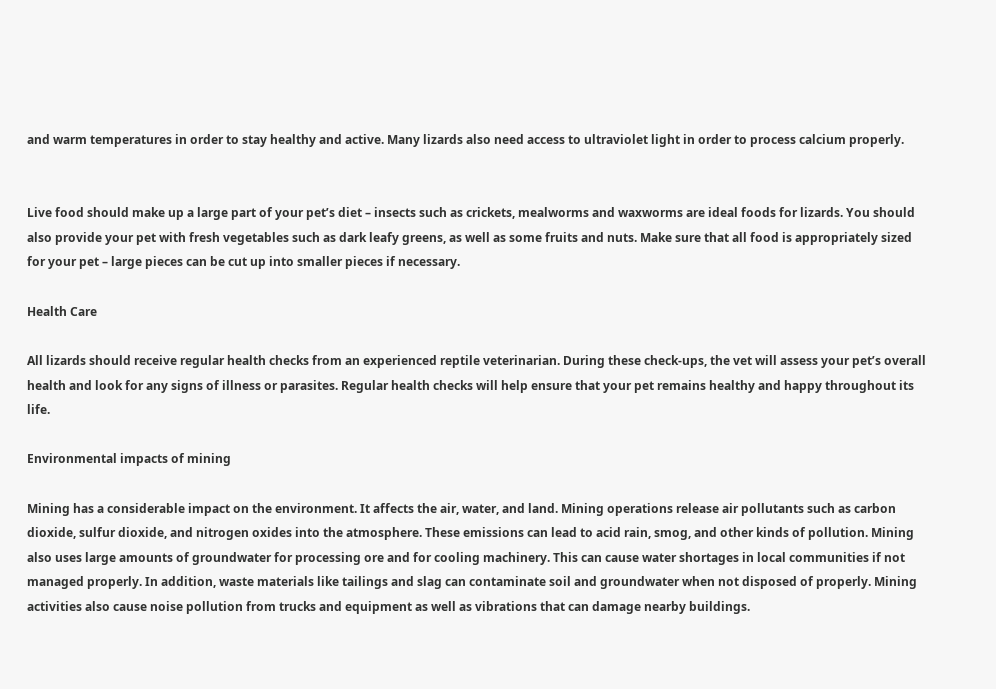and warm temperatures in order to stay healthy and active. Many lizards also need access to ultraviolet light in order to process calcium properly.


Live food should make up a large part of your pet’s diet – insects such as crickets, mealworms and waxworms are ideal foods for lizards. You should also provide your pet with fresh vegetables such as dark leafy greens, as well as some fruits and nuts. Make sure that all food is appropriately sized for your pet – large pieces can be cut up into smaller pieces if necessary.

Health Care

All lizards should receive regular health checks from an experienced reptile veterinarian. During these check-ups, the vet will assess your pet’s overall health and look for any signs of illness or parasites. Regular health checks will help ensure that your pet remains healthy and happy throughout its life.

Environmental impacts of mining

Mining has a considerable impact on the environment. It affects the air, water, and land. Mining operations release air pollutants such as carbon dioxide, sulfur dioxide, and nitrogen oxides into the atmosphere. These emissions can lead to acid rain, smog, and other kinds of pollution. Mining also uses large amounts of groundwater for processing ore and for cooling machinery. This can cause water shortages in local communities if not managed properly. In addition, waste materials like tailings and slag can contaminate soil and groundwater when not disposed of properly. Mining activities also cause noise pollution from trucks and equipment as well as vibrations that can damage nearby buildings.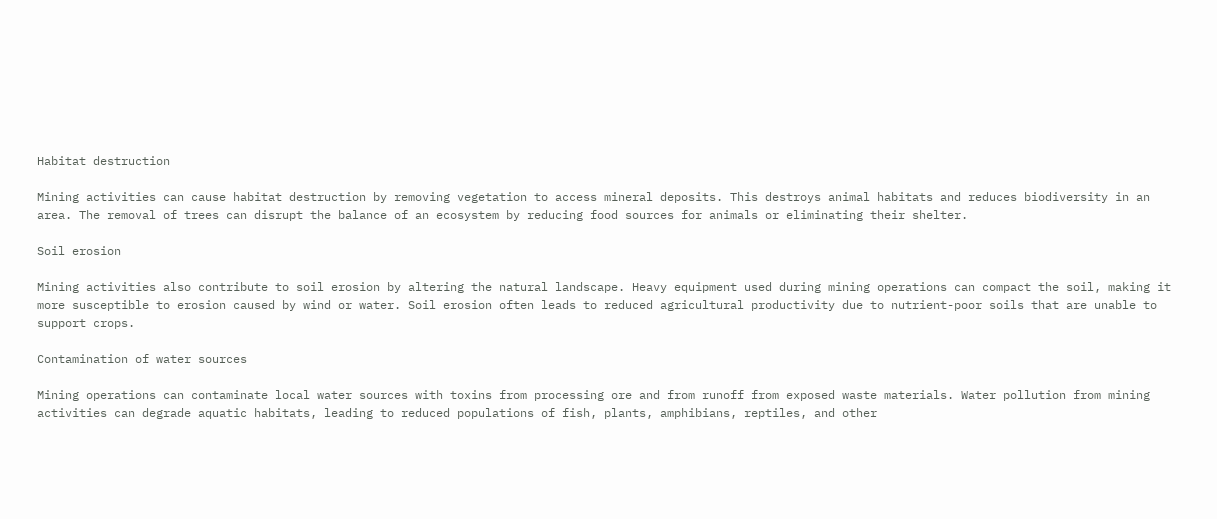Habitat destruction

Mining activities can cause habitat destruction by removing vegetation to access mineral deposits. This destroys animal habitats and reduces biodiversity in an area. The removal of trees can disrupt the balance of an ecosystem by reducing food sources for animals or eliminating their shelter.

Soil erosion

Mining activities also contribute to soil erosion by altering the natural landscape. Heavy equipment used during mining operations can compact the soil, making it more susceptible to erosion caused by wind or water. Soil erosion often leads to reduced agricultural productivity due to nutrient-poor soils that are unable to support crops.

Contamination of water sources

Mining operations can contaminate local water sources with toxins from processing ore and from runoff from exposed waste materials. Water pollution from mining activities can degrade aquatic habitats, leading to reduced populations of fish, plants, amphibians, reptiles, and other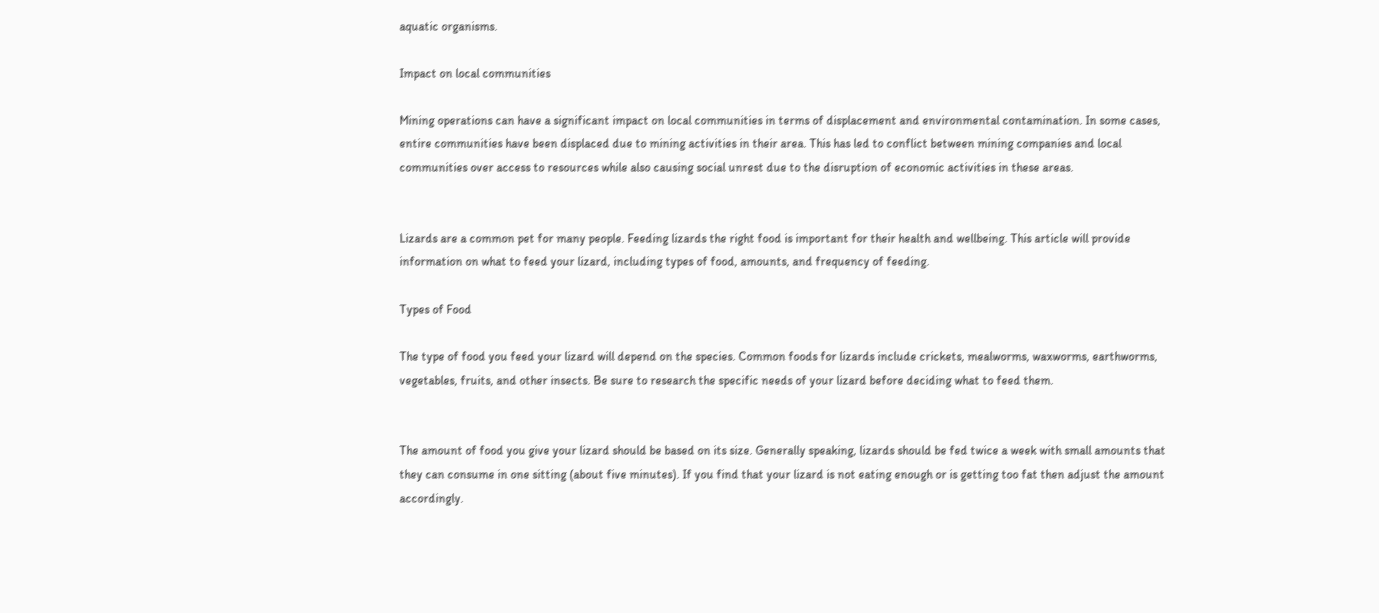aquatic organisms.

Impact on local communities

Mining operations can have a significant impact on local communities in terms of displacement and environmental contamination. In some cases, entire communities have been displaced due to mining activities in their area. This has led to conflict between mining companies and local communities over access to resources while also causing social unrest due to the disruption of economic activities in these areas.


Lizards are a common pet for many people. Feeding lizards the right food is important for their health and wellbeing. This article will provide information on what to feed your lizard, including types of food, amounts, and frequency of feeding.

Types of Food

The type of food you feed your lizard will depend on the species. Common foods for lizards include crickets, mealworms, waxworms, earthworms, vegetables, fruits, and other insects. Be sure to research the specific needs of your lizard before deciding what to feed them.


The amount of food you give your lizard should be based on its size. Generally speaking, lizards should be fed twice a week with small amounts that they can consume in one sitting (about five minutes). If you find that your lizard is not eating enough or is getting too fat then adjust the amount accordingly.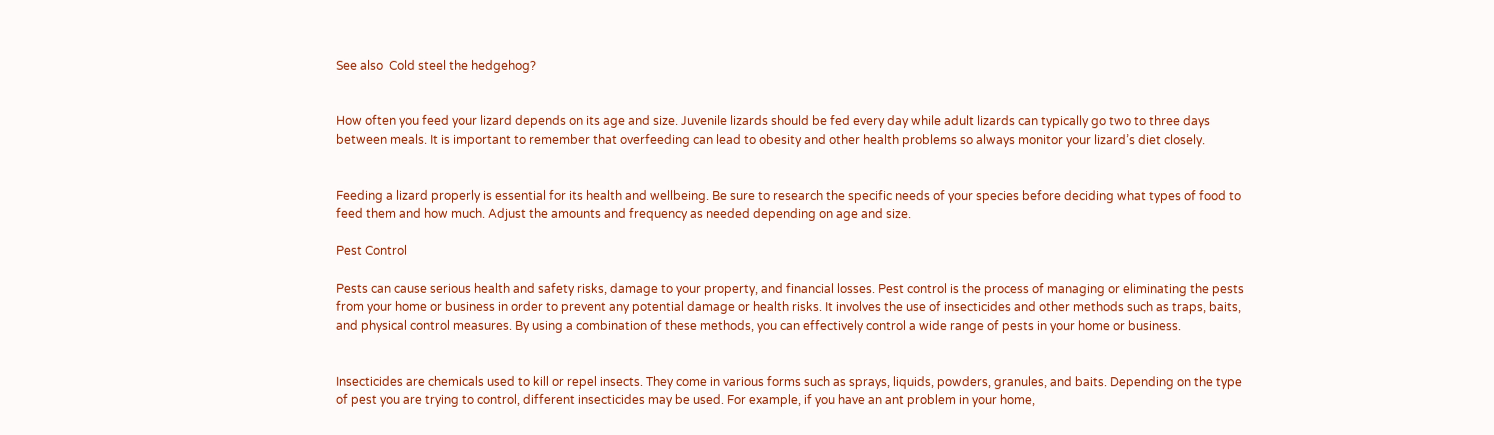See also  Cold steel the hedgehog?


How often you feed your lizard depends on its age and size. Juvenile lizards should be fed every day while adult lizards can typically go two to three days between meals. It is important to remember that overfeeding can lead to obesity and other health problems so always monitor your lizard’s diet closely.


Feeding a lizard properly is essential for its health and wellbeing. Be sure to research the specific needs of your species before deciding what types of food to feed them and how much. Adjust the amounts and frequency as needed depending on age and size.

Pest Control

Pests can cause serious health and safety risks, damage to your property, and financial losses. Pest control is the process of managing or eliminating the pests from your home or business in order to prevent any potential damage or health risks. It involves the use of insecticides and other methods such as traps, baits, and physical control measures. By using a combination of these methods, you can effectively control a wide range of pests in your home or business.


Insecticides are chemicals used to kill or repel insects. They come in various forms such as sprays, liquids, powders, granules, and baits. Depending on the type of pest you are trying to control, different insecticides may be used. For example, if you have an ant problem in your home,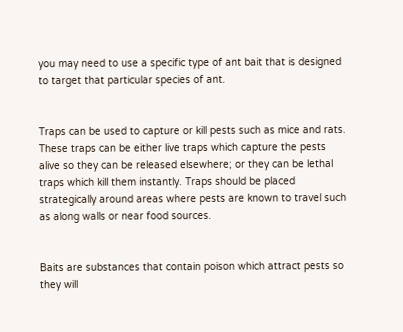you may need to use a specific type of ant bait that is designed to target that particular species of ant.


Traps can be used to capture or kill pests such as mice and rats. These traps can be either live traps which capture the pests alive so they can be released elsewhere; or they can be lethal traps which kill them instantly. Traps should be placed strategically around areas where pests are known to travel such as along walls or near food sources.


Baits are substances that contain poison which attract pests so they will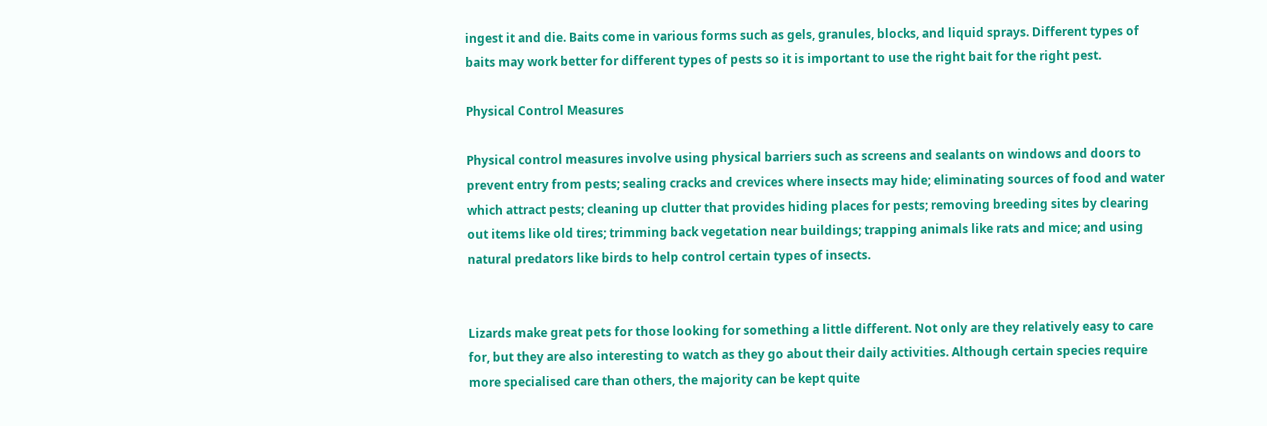ingest it and die. Baits come in various forms such as gels, granules, blocks, and liquid sprays. Different types of baits may work better for different types of pests so it is important to use the right bait for the right pest.

Physical Control Measures

Physical control measures involve using physical barriers such as screens and sealants on windows and doors to prevent entry from pests; sealing cracks and crevices where insects may hide; eliminating sources of food and water which attract pests; cleaning up clutter that provides hiding places for pests; removing breeding sites by clearing out items like old tires; trimming back vegetation near buildings; trapping animals like rats and mice; and using natural predators like birds to help control certain types of insects.


Lizards make great pets for those looking for something a little different. Not only are they relatively easy to care for, but they are also interesting to watch as they go about their daily activities. Although certain species require more specialised care than others, the majority can be kept quite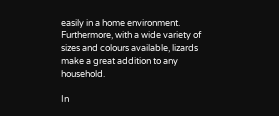easily in a home environment. Furthermore, with a wide variety of sizes and colours available, lizards make a great addition to any household.

In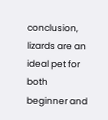conclusion, lizards are an ideal pet for both beginner and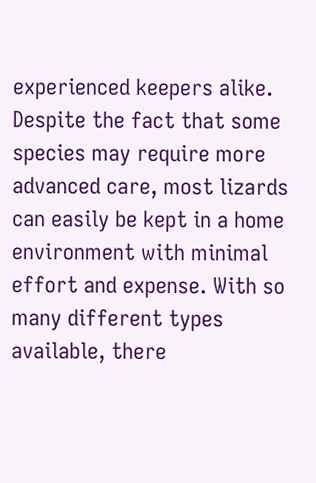experienced keepers alike. Despite the fact that some species may require more advanced care, most lizards can easily be kept in a home environment with minimal effort and expense. With so many different types available, there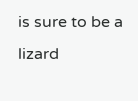is sure to be a lizard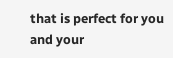that is perfect for you and your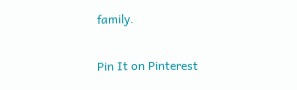family.

Pin It on Pinterest